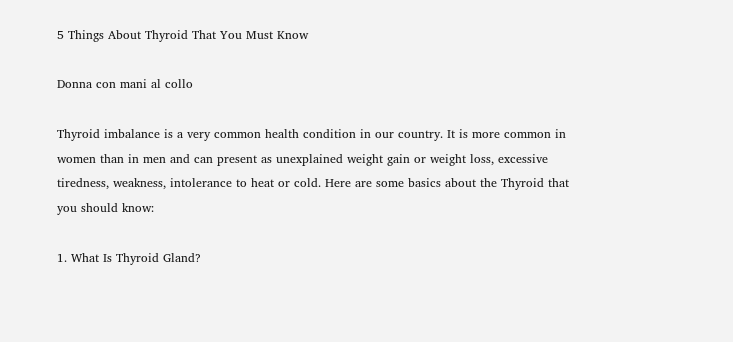5 Things About Thyroid That You Must Know

Donna con mani al collo

Thyroid imbalance is a very common health condition in our country. It is more common in women than in men and can present as unexplained weight gain or weight loss, excessive tiredness, weakness, intolerance to heat or cold. Here are some basics about the Thyroid that you should know:

1. What Is Thyroid Gland?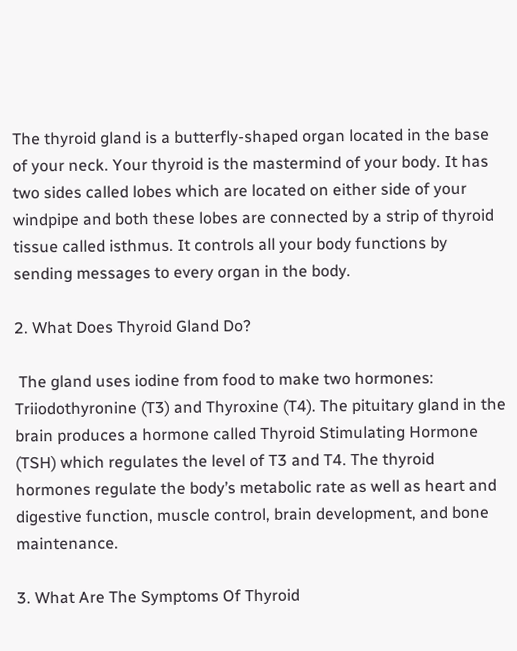The thyroid gland is a butterfly-shaped organ located in the base of your neck. Your thyroid is the mastermind of your body. It has two sides called lobes which are located on either side of your windpipe and both these lobes are connected by a strip of thyroid tissue called isthmus. It controls all your body functions by sending messages to every organ in the body.

2. What Does Thyroid Gland Do?

 The gland uses iodine from food to make two hormones: Triiodothyronine (T3) and Thyroxine (T4). The pituitary gland in the brain produces a hormone called Thyroid Stimulating Hormone (TSH) which regulates the level of T3 and T4. The thyroid hormones regulate the body’s metabolic rate as well as heart and digestive function, muscle control, brain development, and bone maintenance.

3. What Are The Symptoms Of Thyroid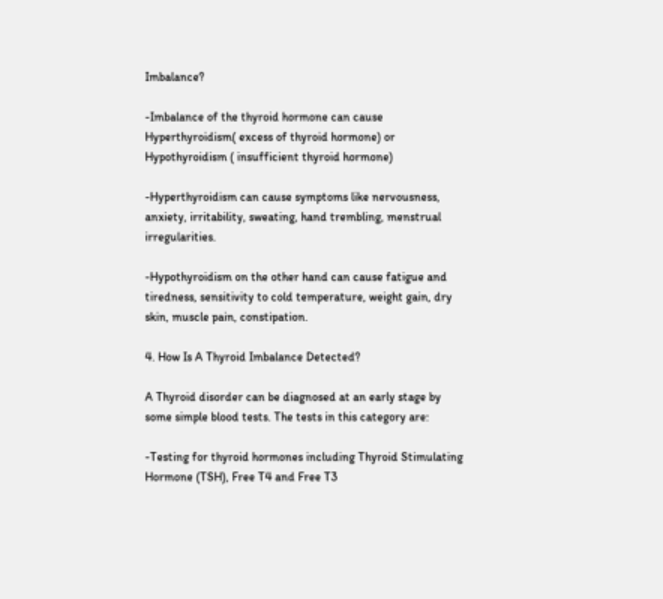Imbalance?

-Imbalance of the thyroid hormone can cause Hyperthyroidism( excess of thyroid hormone) or Hypothyroidism ( insufficient thyroid hormone)

-Hyperthyroidism can cause symptoms like nervousness, anxiety, irritability, sweating, hand trembling, menstrual irregularities.

-Hypothyroidism on the other hand can cause fatigue and tiredness, sensitivity to cold temperature, weight gain, dry skin, muscle pain, constipation.

4. How Is A Thyroid Imbalance Detected?

A Thyroid disorder can be diagnosed at an early stage by some simple blood tests. The tests in this category are:

-Testing for thyroid hormones including Thyroid Stimulating Hormone (TSH), Free T4 and Free T3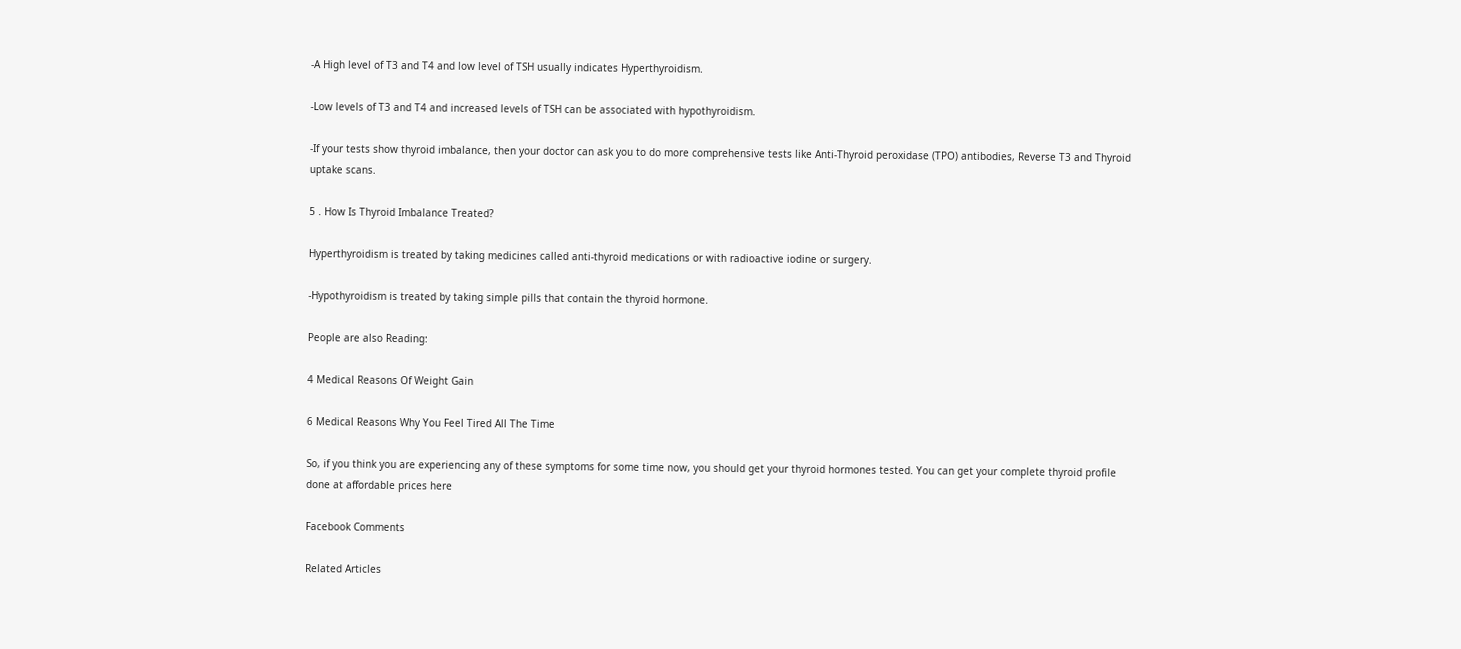-A High level of T3 and T4 and low level of TSH usually indicates Hyperthyroidism.

-Low levels of T3 and T4 and increased levels of TSH can be associated with hypothyroidism.

-If your tests show thyroid imbalance, then your doctor can ask you to do more comprehensive tests like Anti-Thyroid peroxidase (TPO) antibodies, Reverse T3 and Thyroid uptake scans.

5 . How Is Thyroid Imbalance Treated?

Hyperthyroidism is treated by taking medicines called anti-thyroid medications or with radioactive iodine or surgery.

-Hypothyroidism is treated by taking simple pills that contain the thyroid hormone.

People are also Reading:

4 Medical Reasons Of Weight Gain

6 Medical Reasons Why You Feel Tired All The Time

So, if you think you are experiencing any of these symptoms for some time now, you should get your thyroid hormones tested. You can get your complete thyroid profile done at affordable prices here

Facebook Comments

Related Articles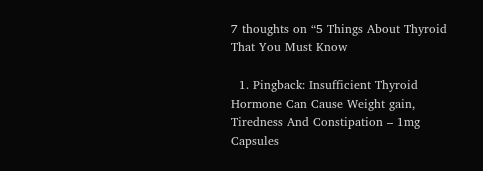7 thoughts on “5 Things About Thyroid That You Must Know

  1. Pingback: Insufficient Thyroid Hormone Can Cause Weight gain, Tiredness And Constipation – 1mg Capsules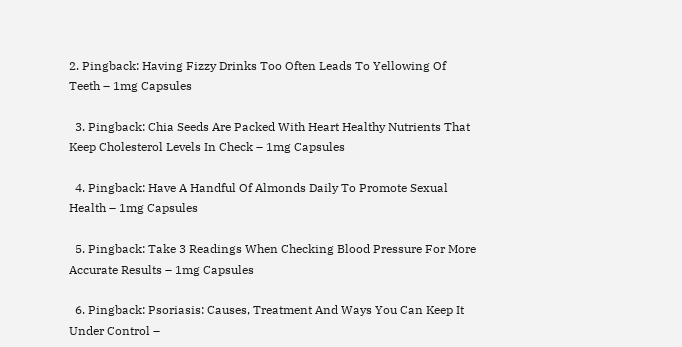2. Pingback: Having Fizzy Drinks Too Often Leads To Yellowing Of Teeth – 1mg Capsules

  3. Pingback: Chia Seeds Are Packed With Heart Healthy Nutrients That Keep Cholesterol Levels In Check – 1mg Capsules

  4. Pingback: Have A Handful Of Almonds Daily To Promote Sexual Health – 1mg Capsules

  5. Pingback: Take 3 Readings When Checking Blood Pressure For More Accurate Results – 1mg Capsules

  6. Pingback: Psoriasis: Causes, Treatment And Ways You Can Keep It Under Control –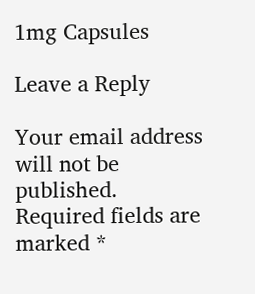1mg Capsules

Leave a Reply

Your email address will not be published. Required fields are marked *